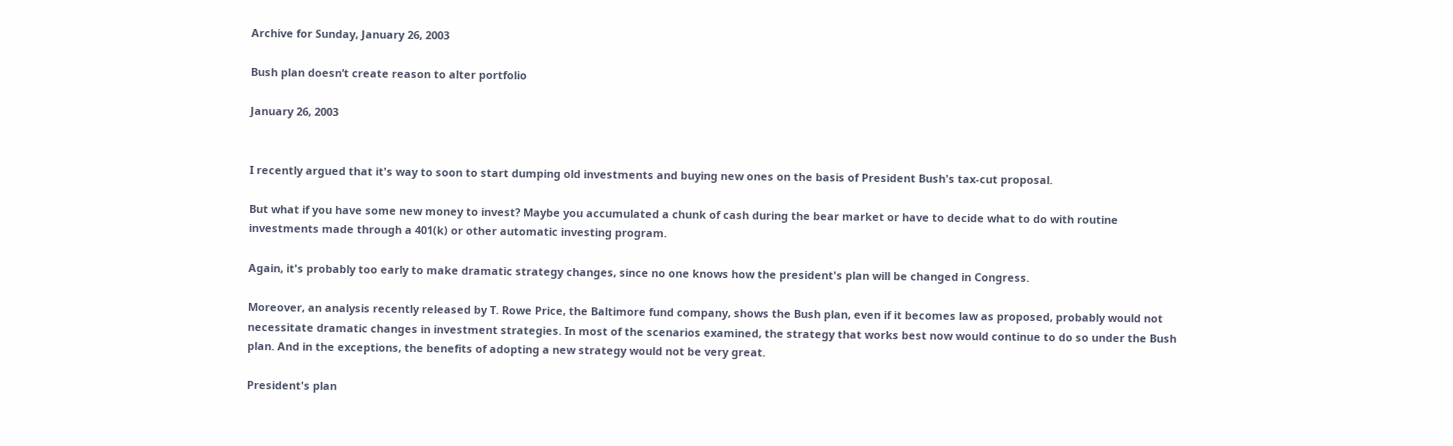Archive for Sunday, January 26, 2003

Bush plan doesn’t create reason to alter portfolio

January 26, 2003


I recently argued that it's way to soon to start dumping old investments and buying new ones on the basis of President Bush's tax-cut proposal.

But what if you have some new money to invest? Maybe you accumulated a chunk of cash during the bear market or have to decide what to do with routine investments made through a 401(k) or other automatic investing program.

Again, it's probably too early to make dramatic strategy changes, since no one knows how the president's plan will be changed in Congress.

Moreover, an analysis recently released by T. Rowe Price, the Baltimore fund company, shows the Bush plan, even if it becomes law as proposed, probably would not necessitate dramatic changes in investment strategies. In most of the scenarios examined, the strategy that works best now would continue to do so under the Bush plan. And in the exceptions, the benefits of adopting a new strategy would not be very great.

President's plan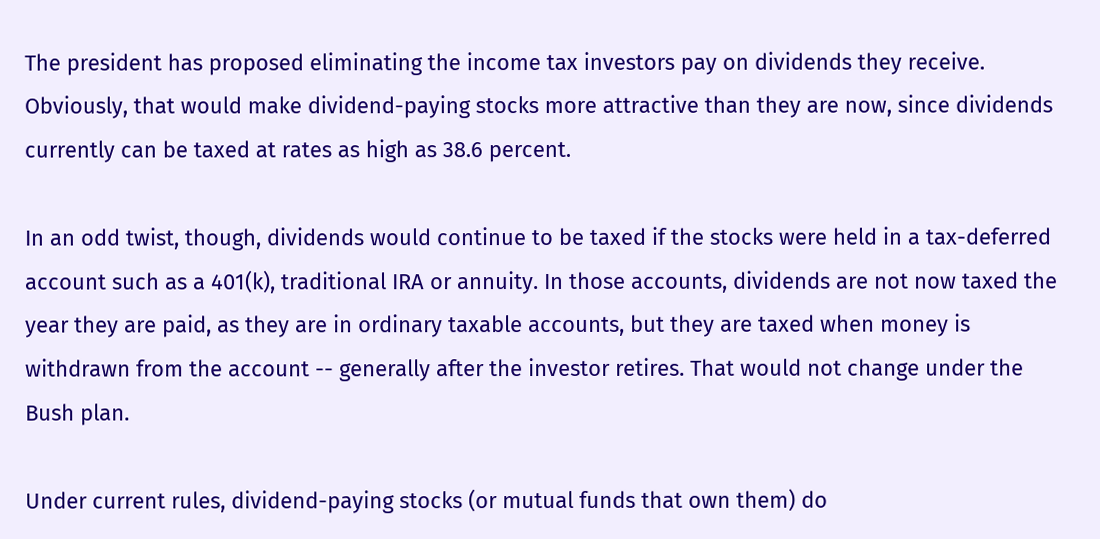The president has proposed eliminating the income tax investors pay on dividends they receive. Obviously, that would make dividend-paying stocks more attractive than they are now, since dividends currently can be taxed at rates as high as 38.6 percent.

In an odd twist, though, dividends would continue to be taxed if the stocks were held in a tax-deferred account such as a 401(k), traditional IRA or annuity. In those accounts, dividends are not now taxed the year they are paid, as they are in ordinary taxable accounts, but they are taxed when money is withdrawn from the account -- generally after the investor retires. That would not change under the Bush plan.

Under current rules, dividend-paying stocks (or mutual funds that own them) do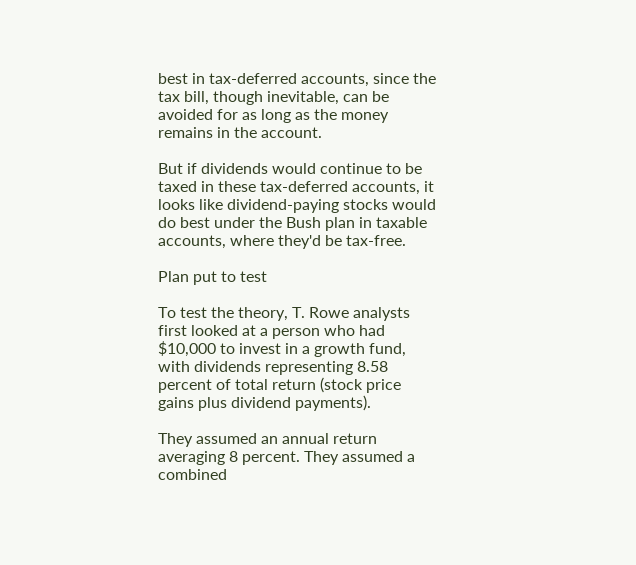best in tax-deferred accounts, since the tax bill, though inevitable, can be avoided for as long as the money remains in the account.

But if dividends would continue to be taxed in these tax-deferred accounts, it looks like dividend-paying stocks would do best under the Bush plan in taxable accounts, where they'd be tax-free.

Plan put to test

To test the theory, T. Rowe analysts first looked at a person who had $10,000 to invest in a growth fund, with dividends representing 8.58 percent of total return (stock price gains plus dividend payments).

They assumed an annual return averaging 8 percent. They assumed a combined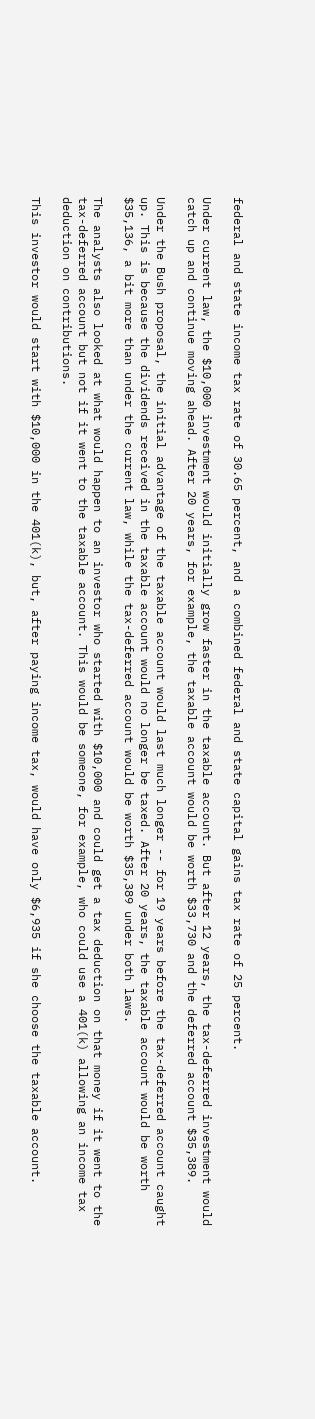federal and state income tax rate of 30.65 percent, and a combined federal and state capital gains tax rate of 25 percent.

Under current law, the $10,000 investment would initially grow faster in the taxable account. But after 12 years, the tax-deferred investment would catch up and continue moving ahead. After 20 years, for example, the taxable account would be worth $33,730 and the deferred account $35,389.

Under the Bush proposal, the initial advantage of the taxable account would last much longer -- for 19 years before the tax-deferred account caught up. This is because the dividends received in the taxable account would no longer be taxed. After 20 years, the taxable account would be worth $35,136, a bit more than under the current law, while the tax-deferred account would be worth $35,389 under both laws.

The analysts also looked at what would happen to an investor who started with $10,000 and could get a tax deduction on that money if it went to the tax-deferred account but not if it went to the taxable account. This would be someone, for example, who could use a 401(k) allowing an income tax deduction on contributions.

This investor would start with $10,000 in the 401(k), but, after paying income tax, would have only $6,935 if she choose the taxable account.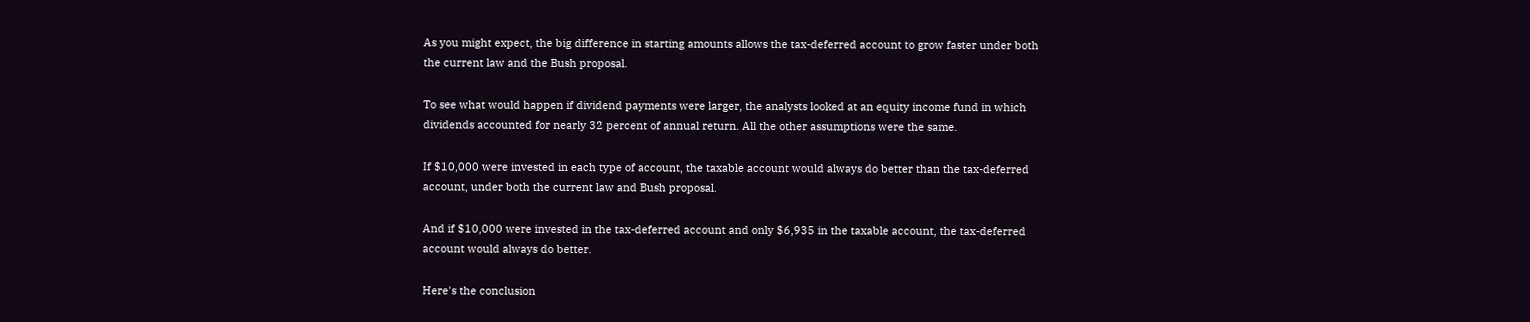As you might expect, the big difference in starting amounts allows the tax-deferred account to grow faster under both the current law and the Bush proposal.

To see what would happen if dividend payments were larger, the analysts looked at an equity income fund in which dividends accounted for nearly 32 percent of annual return. All the other assumptions were the same.

If $10,000 were invested in each type of account, the taxable account would always do better than the tax-deferred account, under both the current law and Bush proposal.

And if $10,000 were invested in the tax-deferred account and only $6,935 in the taxable account, the tax-deferred account would always do better.

Here's the conclusion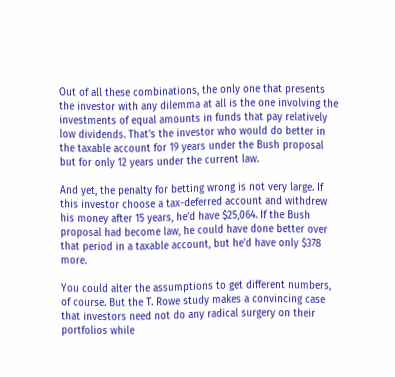Out of all these combinations, the only one that presents the investor with any dilemma at all is the one involving the investments of equal amounts in funds that pay relatively low dividends. That's the investor who would do better in the taxable account for 19 years under the Bush proposal but for only 12 years under the current law.

And yet, the penalty for betting wrong is not very large. If this investor choose a tax-deferred account and withdrew his money after 15 years, he'd have $25,064. If the Bush proposal had become law, he could have done better over that period in a taxable account, but he'd have only $378 more.

You could alter the assumptions to get different numbers, of course. But the T. Rowe study makes a convincing case that investors need not do any radical surgery on their portfolios while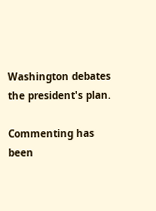Washington debates the president's plan.

Commenting has been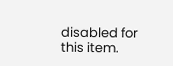disabled for this item.